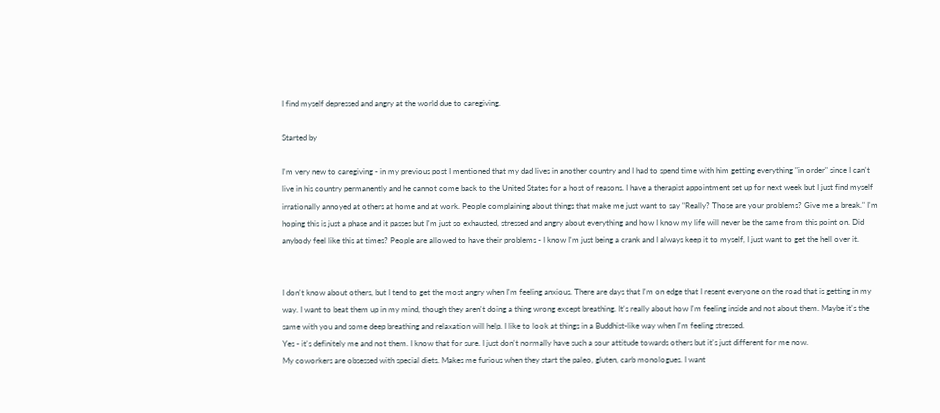I find myself depressed and angry at the world due to caregiving.

Started by

I'm very new to caregiving - in my previous post I mentioned that my dad lives in another country and I had to spend time with him getting everything "in order" since I can't live in his country permanently and he cannot come back to the United States for a host of reasons. I have a therapist appointment set up for next week but I just find myself irrationally annoyed at others at home and at work. People complaining about things that make me just want to say "Really? Those are your problems? Give me a break." I'm hoping this is just a phase and it passes but I'm just so exhausted, stressed and angry about everything and how I know my life will never be the same from this point on. Did anybody feel like this at times? People are allowed to have their problems - I know I'm just being a crank and I always keep it to myself, I just want to get the hell over it.


I don't know about others, but I tend to get the most angry when I'm feeling anxious. There are days that I'm on edge that I resent everyone on the road that is getting in my way. I want to beat them up in my mind, though they aren't doing a thing wrong except breathing. It's really about how I'm feeling inside and not about them. Maybe it's the same with you and some deep breathing and relaxation will help. I like to look at things in a Buddhist-like way when I'm feeling stressed.
Yes - it's definitely me and not them. I know that for sure. I just don't normally have such a sour attitude towards others but it's just different for me now.
My coworkers are obsessed with special diets. Makes me furious when they start the paleo, gluten, carb monologues. I want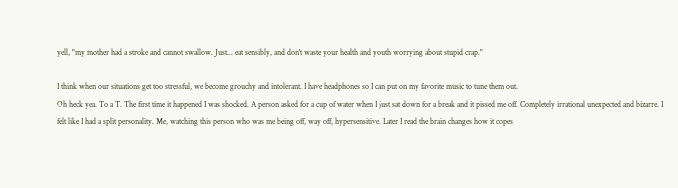yell, "my mother had a stroke and cannot swallow. Just... eat sensibly, and don't waste your health and youth worrying about stupid crap."

I think when our situations get too stressful, we become grouchy and intolerant. I have headphones so I can put on my favorite music to tune them out.
Oh heck yea. To a T. The first time it happened I was shocked. A person asked for a cup of water when I just sat down for a break and it pissed me off. Completely irrational unexpected and bizarre. I felt like I had a split personality. Me, watching this person who was me being off, way off, hypersensitive. Later I read the brain changes how it copes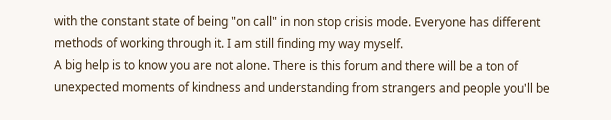with the constant state of being "on call" in non stop crisis mode. Everyone has different methods of working through it. I am still finding my way myself.
A big help is to know you are not alone. There is this forum and there will be a ton of unexpected moments of kindness and understanding from strangers and people you'll be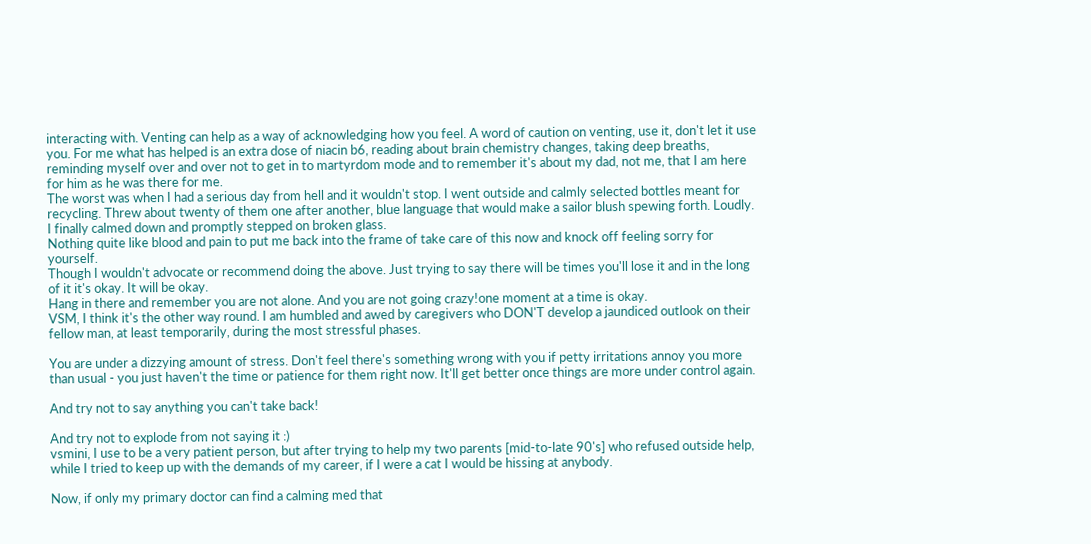interacting with. Venting can help as a way of acknowledging how you feel. A word of caution on venting, use it, don't let it use you. For me what has helped is an extra dose of niacin b6, reading about brain chemistry changes, taking deep breaths, reminding myself over and over not to get in to martyrdom mode and to remember it's about my dad, not me, that I am here for him as he was there for me.
The worst was when I had a serious day from hell and it wouldn't stop. I went outside and calmly selected bottles meant for recycling. Threw about twenty of them one after another, blue language that would make a sailor blush spewing forth. Loudly.
I finally calmed down and promptly stepped on broken glass.
Nothing quite like blood and pain to put me back into the frame of take care of this now and knock off feeling sorry for yourself.
Though I wouldn't advocate or recommend doing the above. Just trying to say there will be times you'll lose it and in the long of it it's okay. It will be okay.
Hang in there and remember you are not alone. And you are not going crazy!one moment at a time is okay.
VSM, I think it's the other way round. I am humbled and awed by caregivers who DON'T develop a jaundiced outlook on their fellow man, at least temporarily, during the most stressful phases.

You are under a dizzying amount of stress. Don't feel there's something wrong with you if petty irritations annoy you more than usual - you just haven't the time or patience for them right now. It'll get better once things are more under control again.

And try not to say anything you can't take back!

And try not to explode from not saying it :)
vsmini, I use to be a very patient person, but after trying to help my two parents [mid-to-late 90's] who refused outside help, while I tried to keep up with the demands of my career, if I were a cat I would be hissing at anybody.

Now, if only my primary doctor can find a calming med that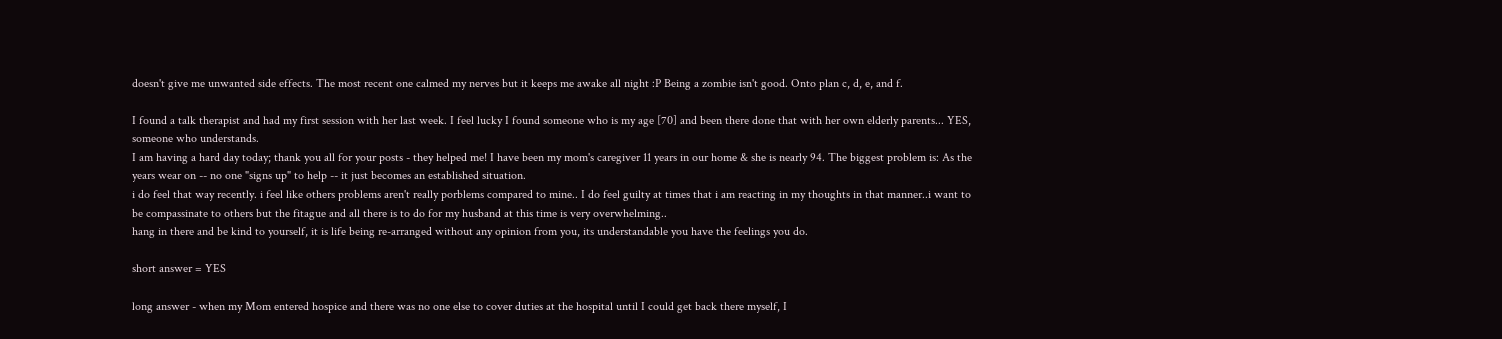doesn't give me unwanted side effects. The most recent one calmed my nerves but it keeps me awake all night :P Being a zombie isn't good. Onto plan c, d, e, and f.

I found a talk therapist and had my first session with her last week. I feel lucky I found someone who is my age [70] and been there done that with her own elderly parents... YES, someone who understands.
I am having a hard day today; thank you all for your posts - they helped me! I have been my mom's caregiver 11 years in our home & she is nearly 94. The biggest problem is: As the years wear on -- no one "signs up" to help -- it just becomes an established situation.
i do feel that way recently. i feel like others problems aren't really porblems compared to mine.. I do feel guilty at times that i am reacting in my thoughts in that manner..i want to be compassinate to others but the fitague and all there is to do for my husband at this time is very overwhelming..
hang in there and be kind to yourself, it is life being re-arranged without any opinion from you, its understandable you have the feelings you do.

short answer = YES

long answer - when my Mom entered hospice and there was no one else to cover duties at the hospital until I could get back there myself, I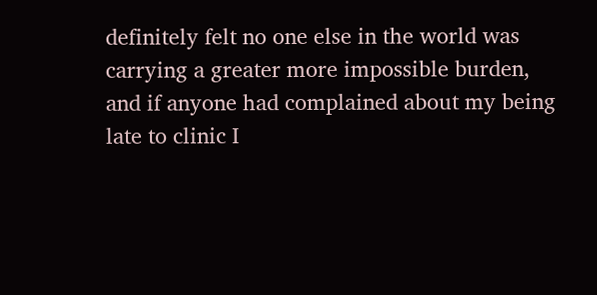definitely felt no one else in the world was carrying a greater more impossible burden, and if anyone had complained about my being late to clinic I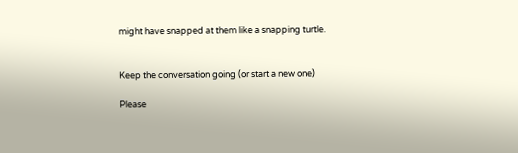might have snapped at them like a snapping turtle.


Keep the conversation going (or start a new one)

Please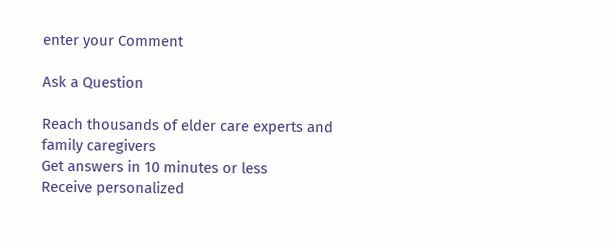enter your Comment

Ask a Question

Reach thousands of elder care experts and family caregivers
Get answers in 10 minutes or less
Receive personalized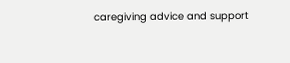caregiving advice and support